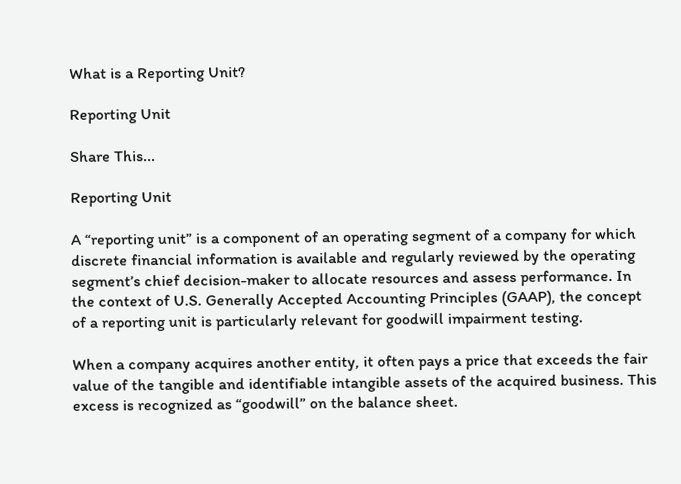What is a Reporting Unit?

Reporting Unit

Share This...

Reporting Unit

A “reporting unit” is a component of an operating segment of a company for which discrete financial information is available and regularly reviewed by the operating segment’s chief decision-maker to allocate resources and assess performance. In the context of U.S. Generally Accepted Accounting Principles (GAAP), the concept of a reporting unit is particularly relevant for goodwill impairment testing.

When a company acquires another entity, it often pays a price that exceeds the fair value of the tangible and identifiable intangible assets of the acquired business. This excess is recognized as “goodwill” on the balance sheet.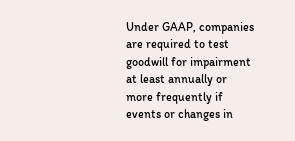Under GAAP, companies are required to test goodwill for impairment at least annually or more frequently if events or changes in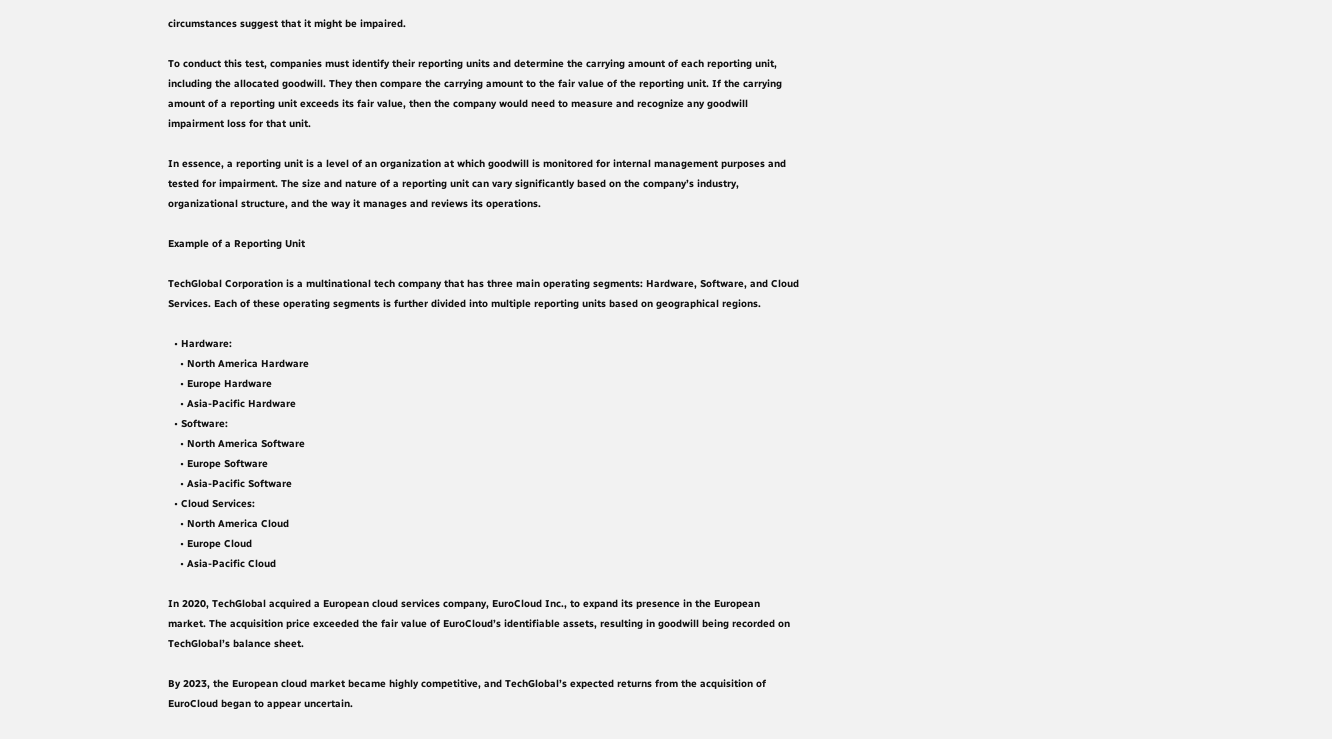circumstances suggest that it might be impaired.

To conduct this test, companies must identify their reporting units and determine the carrying amount of each reporting unit, including the allocated goodwill. They then compare the carrying amount to the fair value of the reporting unit. If the carrying amount of a reporting unit exceeds its fair value, then the company would need to measure and recognize any goodwill impairment loss for that unit.

In essence, a reporting unit is a level of an organization at which goodwill is monitored for internal management purposes and tested for impairment. The size and nature of a reporting unit can vary significantly based on the company’s industry, organizational structure, and the way it manages and reviews its operations.

Example of a Reporting Unit

TechGlobal Corporation is a multinational tech company that has three main operating segments: Hardware, Software, and Cloud Services. Each of these operating segments is further divided into multiple reporting units based on geographical regions.

  • Hardware:
    • North America Hardware
    • Europe Hardware
    • Asia-Pacific Hardware
  • Software:
    • North America Software
    • Europe Software
    • Asia-Pacific Software
  • Cloud Services:
    • North America Cloud
    • Europe Cloud
    • Asia-Pacific Cloud

In 2020, TechGlobal acquired a European cloud services company, EuroCloud Inc., to expand its presence in the European market. The acquisition price exceeded the fair value of EuroCloud’s identifiable assets, resulting in goodwill being recorded on TechGlobal’s balance sheet.

By 2023, the European cloud market became highly competitive, and TechGlobal’s expected returns from the acquisition of EuroCloud began to appear uncertain.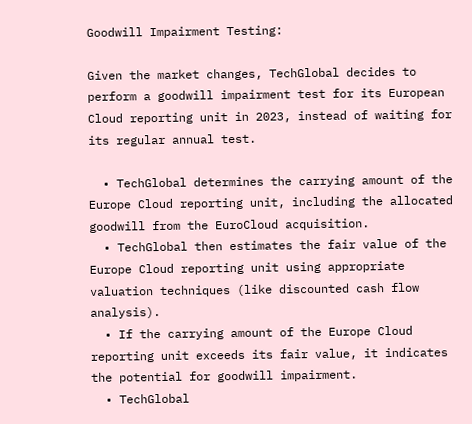Goodwill Impairment Testing:

Given the market changes, TechGlobal decides to perform a goodwill impairment test for its European Cloud reporting unit in 2023, instead of waiting for its regular annual test.

  • TechGlobal determines the carrying amount of the Europe Cloud reporting unit, including the allocated goodwill from the EuroCloud acquisition.
  • TechGlobal then estimates the fair value of the Europe Cloud reporting unit using appropriate valuation techniques (like discounted cash flow analysis).
  • If the carrying amount of the Europe Cloud reporting unit exceeds its fair value, it indicates the potential for goodwill impairment.
  • TechGlobal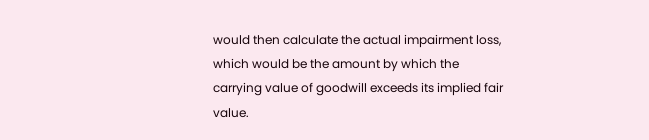would then calculate the actual impairment loss, which would be the amount by which the carrying value of goodwill exceeds its implied fair value.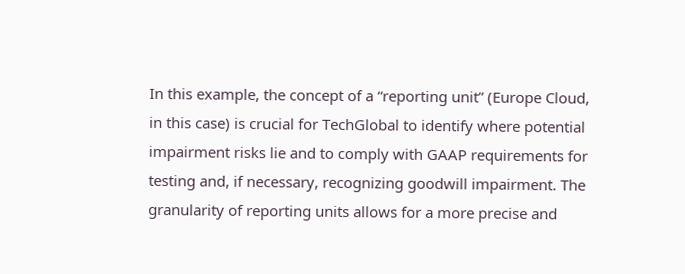In this example, the concept of a “reporting unit” (Europe Cloud, in this case) is crucial for TechGlobal to identify where potential impairment risks lie and to comply with GAAP requirements for testing and, if necessary, recognizing goodwill impairment. The granularity of reporting units allows for a more precise and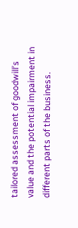tailored assessment of goodwill’s value and the potential impairment in different parts of the business.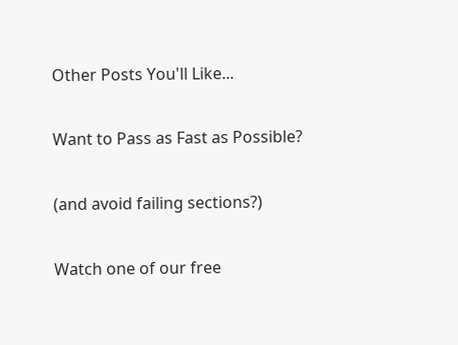Other Posts You'll Like...

Want to Pass as Fast as Possible?

(and avoid failing sections?)

Watch one of our free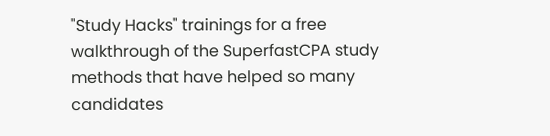"Study Hacks" trainings for a free walkthrough of the SuperfastCPA study methods that have helped so many candidates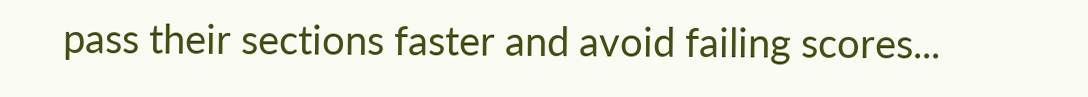pass their sections faster and avoid failing scores...